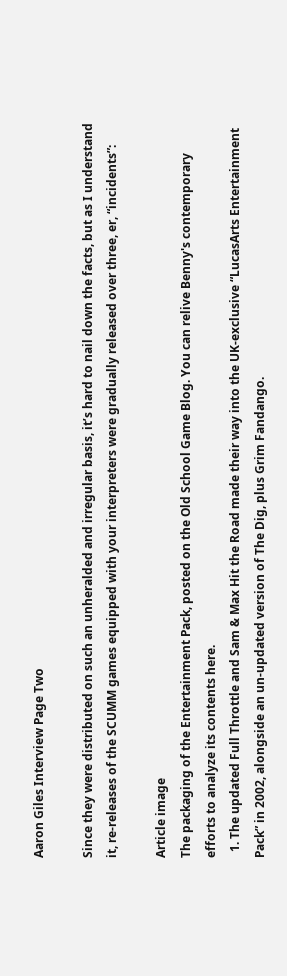Aaron Giles Interview Page Two

Since they were distributed on such an unheralded and irregular basis, it’s hard to nail down the facts, but as I understand it, re-releases of the SCUMM games equipped with your interpreters were gradually released over three, er, “incidents”:

Article image
The packaging of the Entertainment Pack, posted on the Old School Game Blog. You can relive Benny's contemporary efforts to analyze its contents here.
  1. The updated Full Throttle and Sam & Max Hit the Road made their way into the UK-exclusive “LucasArts Entertainment Pack” in 2002, alongside an un-updated version of The Dig, plus Grim Fandango.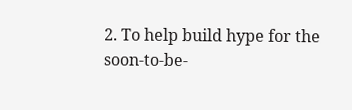2. To help build hype for the soon-to-be-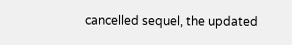cancelled sequel, the updated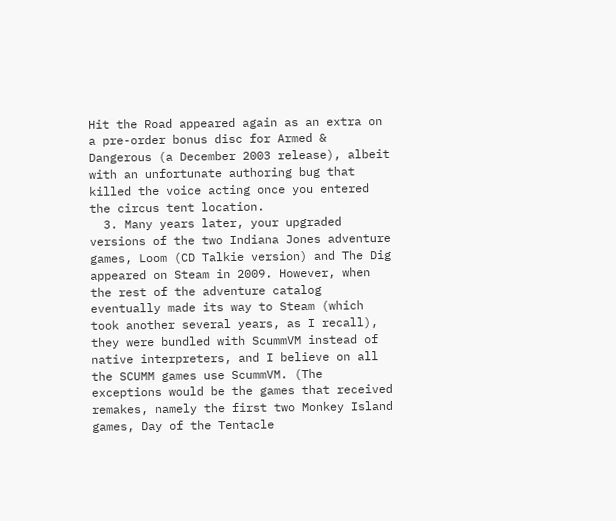Hit the Road appeared again as an extra on a pre-order bonus disc for Armed & Dangerous (a December 2003 release), albeit with an unfortunate authoring bug that killed the voice acting once you entered the circus tent location.
  3. Many years later, your upgraded versions of the two Indiana Jones adventure games, Loom (CD Talkie version) and The Dig appeared on Steam in 2009. However, when the rest of the adventure catalog eventually made its way to Steam (which took another several years, as I recall), they were bundled with ScummVM instead of native interpreters, and I believe on all the SCUMM games use ScummVM. (The exceptions would be the games that received remakes, namely the first two Monkey Island games, Day of the Tentacle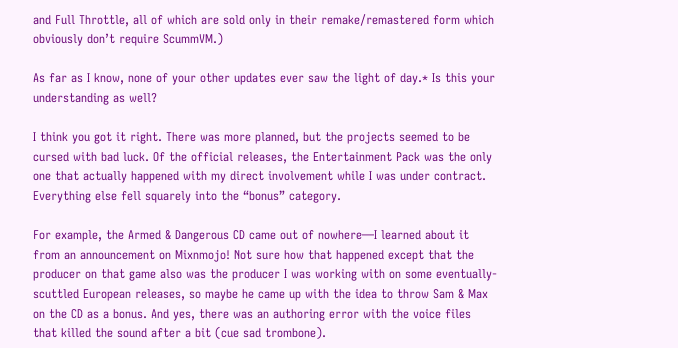and Full Throttle, all of which are sold only in their remake/remastered form which obviously don’t require ScummVM.)

As far as I know, none of your other updates ever saw the light of day.* Is this your understanding as well?

I think you got it right. There was more planned, but the projects seemed to be cursed with bad luck. Of the official releases, the Entertainment Pack was the only one that actually happened with my direct involvement while I was under contract. Everything else fell squarely into the “bonus” category.

For example, the Armed & Dangerous CD came out of nowhere—I learned about it from an announcement on Mixnmojo! Not sure how that happened except that the producer on that game also was the producer I was working with on some eventually-scuttled European releases, so maybe he came up with the idea to throw Sam & Max on the CD as a bonus. And yes, there was an authoring error with the voice files that killed the sound after a bit (cue sad trombone).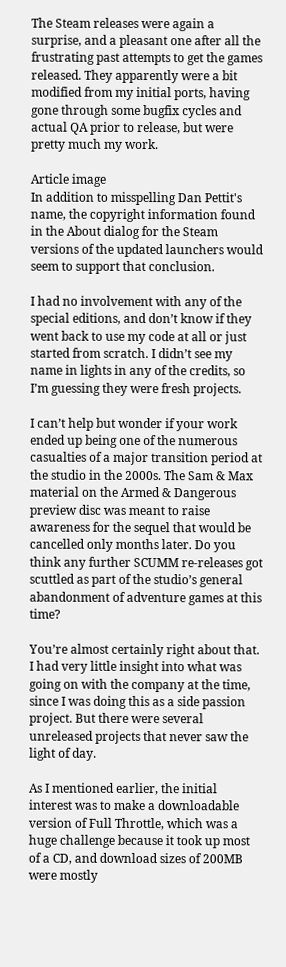The Steam releases were again a surprise, and a pleasant one after all the frustrating past attempts to get the games released. They apparently were a bit modified from my initial ports, having gone through some bugfix cycles and actual QA prior to release, but were pretty much my work.

Article image
In addition to misspelling Dan Pettit's name, the copyright information found in the About dialog for the Steam versions of the updated launchers would seem to support that conclusion.

I had no involvement with any of the special editions, and don’t know if they went back to use my code at all or just started from scratch. I didn’t see my name in lights in any of the credits, so I’m guessing they were fresh projects.

I can’t help but wonder if your work ended up being one of the numerous casualties of a major transition period at the studio in the 2000s. The Sam & Max material on the Armed & Dangerous preview disc was meant to raise awareness for the sequel that would be cancelled only months later. Do you think any further SCUMM re-releases got scuttled as part of the studio’s general abandonment of adventure games at this time?

You’re almost certainly right about that. I had very little insight into what was going on with the company at the time, since I was doing this as a side passion project. But there were several unreleased projects that never saw the light of day.

As I mentioned earlier, the initial interest was to make a downloadable version of Full Throttle, which was a huge challenge because it took up most of a CD, and download sizes of 200MB were mostly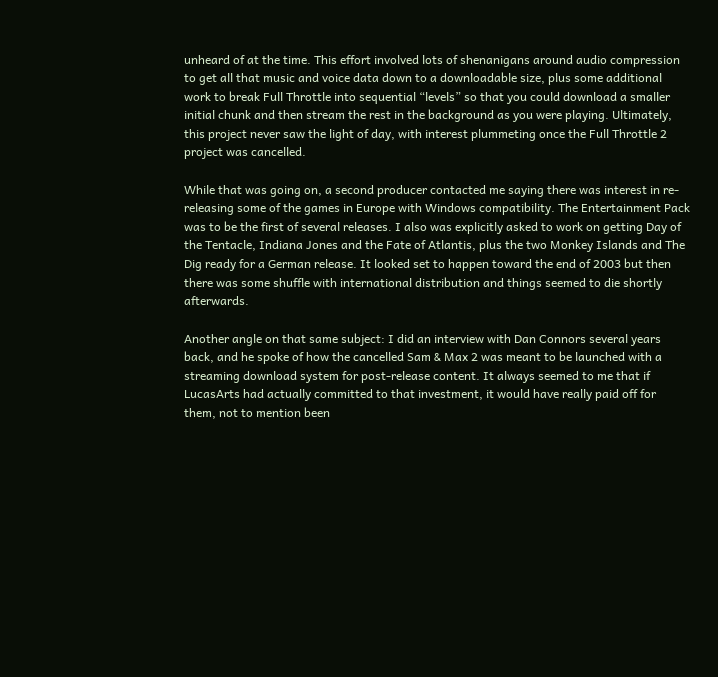unheard of at the time. This effort involved lots of shenanigans around audio compression to get all that music and voice data down to a downloadable size, plus some additional work to break Full Throttle into sequential “levels” so that you could download a smaller initial chunk and then stream the rest in the background as you were playing. Ultimately, this project never saw the light of day, with interest plummeting once the Full Throttle 2 project was cancelled.

While that was going on, a second producer contacted me saying there was interest in re-releasing some of the games in Europe with Windows compatibility. The Entertainment Pack was to be the first of several releases. I also was explicitly asked to work on getting Day of the Tentacle, Indiana Jones and the Fate of Atlantis, plus the two Monkey Islands and The Dig ready for a German release. It looked set to happen toward the end of 2003 but then there was some shuffle with international distribution and things seemed to die shortly afterwards.

Another angle on that same subject: I did an interview with Dan Connors several years back, and he spoke of how the cancelled Sam & Max 2 was meant to be launched with a streaming download system for post-release content. It always seemed to me that if LucasArts had actually committed to that investment, it would have really paid off for them, not to mention been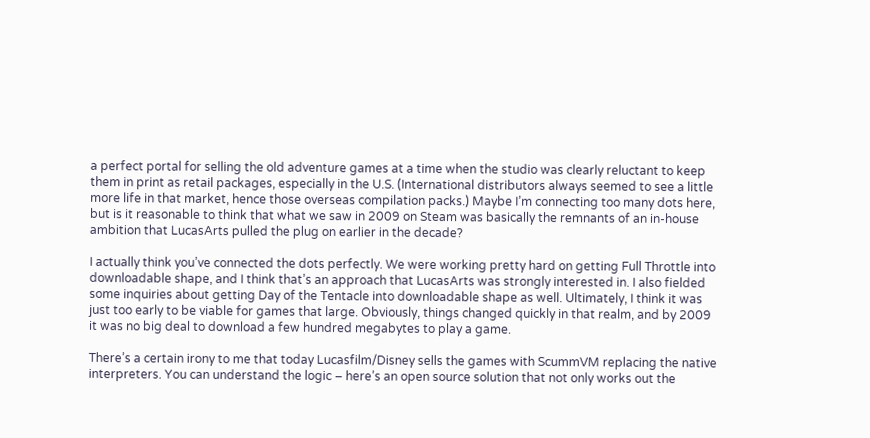a perfect portal for selling the old adventure games at a time when the studio was clearly reluctant to keep them in print as retail packages, especially in the U.S. (International distributors always seemed to see a little more life in that market, hence those overseas compilation packs.) Maybe I’m connecting too many dots here, but is it reasonable to think that what we saw in 2009 on Steam was basically the remnants of an in-house ambition that LucasArts pulled the plug on earlier in the decade?

I actually think you’ve connected the dots perfectly. We were working pretty hard on getting Full Throttle into downloadable shape, and I think that’s an approach that LucasArts was strongly interested in. I also fielded some inquiries about getting Day of the Tentacle into downloadable shape as well. Ultimately, I think it was just too early to be viable for games that large. Obviously, things changed quickly in that realm, and by 2009 it was no big deal to download a few hundred megabytes to play a game.

There’s a certain irony to me that today Lucasfilm/Disney sells the games with ScummVM replacing the native interpreters. You can understand the logic – here’s an open source solution that not only works out the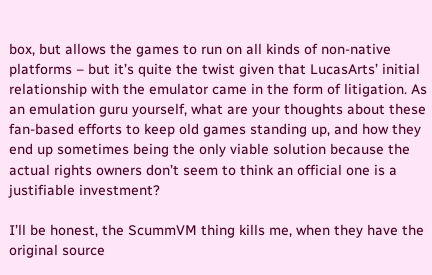box, but allows the games to run on all kinds of non-native platforms – but it’s quite the twist given that LucasArts’ initial relationship with the emulator came in the form of litigation. As an emulation guru yourself, what are your thoughts about these fan-based efforts to keep old games standing up, and how they end up sometimes being the only viable solution because the actual rights owners don’t seem to think an official one is a justifiable investment?

I’ll be honest, the ScummVM thing kills me, when they have the original source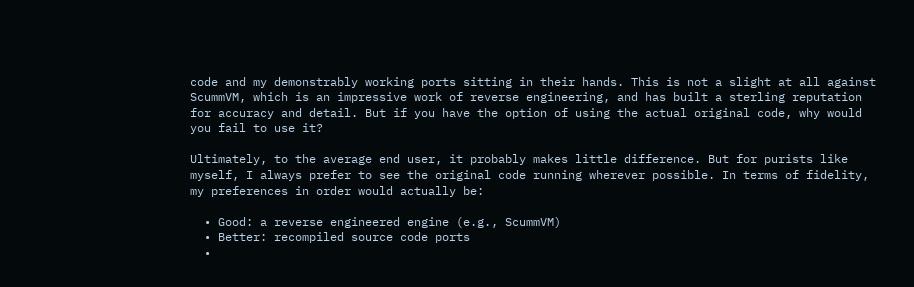code and my demonstrably working ports sitting in their hands. This is not a slight at all against ScummVM, which is an impressive work of reverse engineering, and has built a sterling reputation for accuracy and detail. But if you have the option of using the actual original code, why would you fail to use it?

Ultimately, to the average end user, it probably makes little difference. But for purists like myself, I always prefer to see the original code running wherever possible. In terms of fidelity, my preferences in order would actually be:

  • Good: a reverse engineered engine (e.g., ScummVM)
  • Better: recompiled source code ports
  •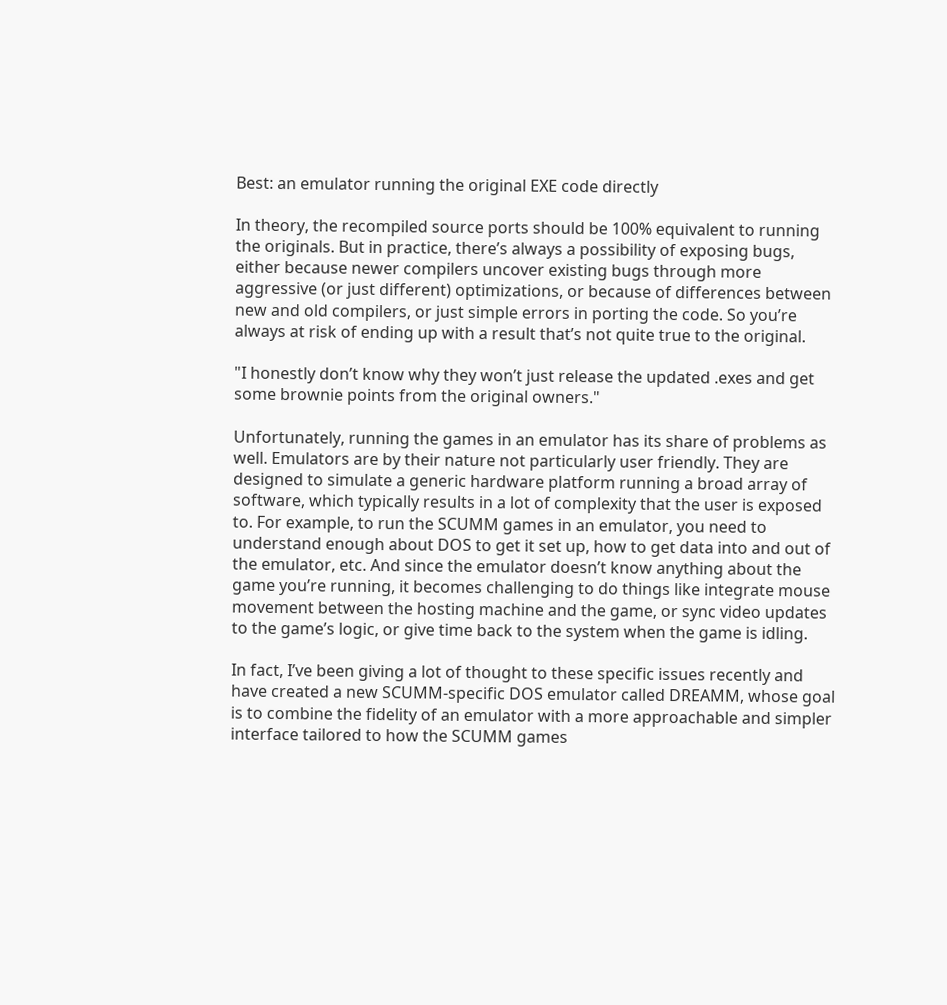Best: an emulator running the original EXE code directly

In theory, the recompiled source ports should be 100% equivalent to running the originals. But in practice, there’s always a possibility of exposing bugs, either because newer compilers uncover existing bugs through more aggressive (or just different) optimizations, or because of differences between new and old compilers, or just simple errors in porting the code. So you’re always at risk of ending up with a result that’s not quite true to the original.

"I honestly don’t know why they won’t just release the updated .exes and get some brownie points from the original owners."

Unfortunately, running the games in an emulator has its share of problems as well. Emulators are by their nature not particularly user friendly. They are designed to simulate a generic hardware platform running a broad array of software, which typically results in a lot of complexity that the user is exposed to. For example, to run the SCUMM games in an emulator, you need to understand enough about DOS to get it set up, how to get data into and out of the emulator, etc. And since the emulator doesn’t know anything about the game you’re running, it becomes challenging to do things like integrate mouse movement between the hosting machine and the game, or sync video updates to the game’s logic, or give time back to the system when the game is idling.

In fact, I’ve been giving a lot of thought to these specific issues recently and have created a new SCUMM-specific DOS emulator called DREAMM, whose goal is to combine the fidelity of an emulator with a more approachable and simpler interface tailored to how the SCUMM games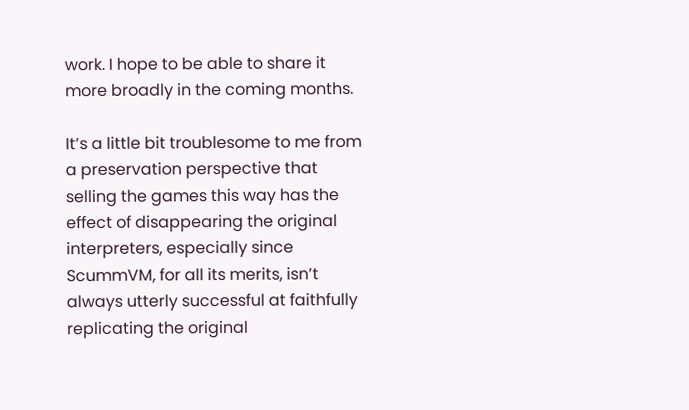work. I hope to be able to share it more broadly in the coming months.

It’s a little bit troublesome to me from a preservation perspective that selling the games this way has the effect of disappearing the original interpreters, especially since ScummVM, for all its merits, isn’t always utterly successful at faithfully replicating the original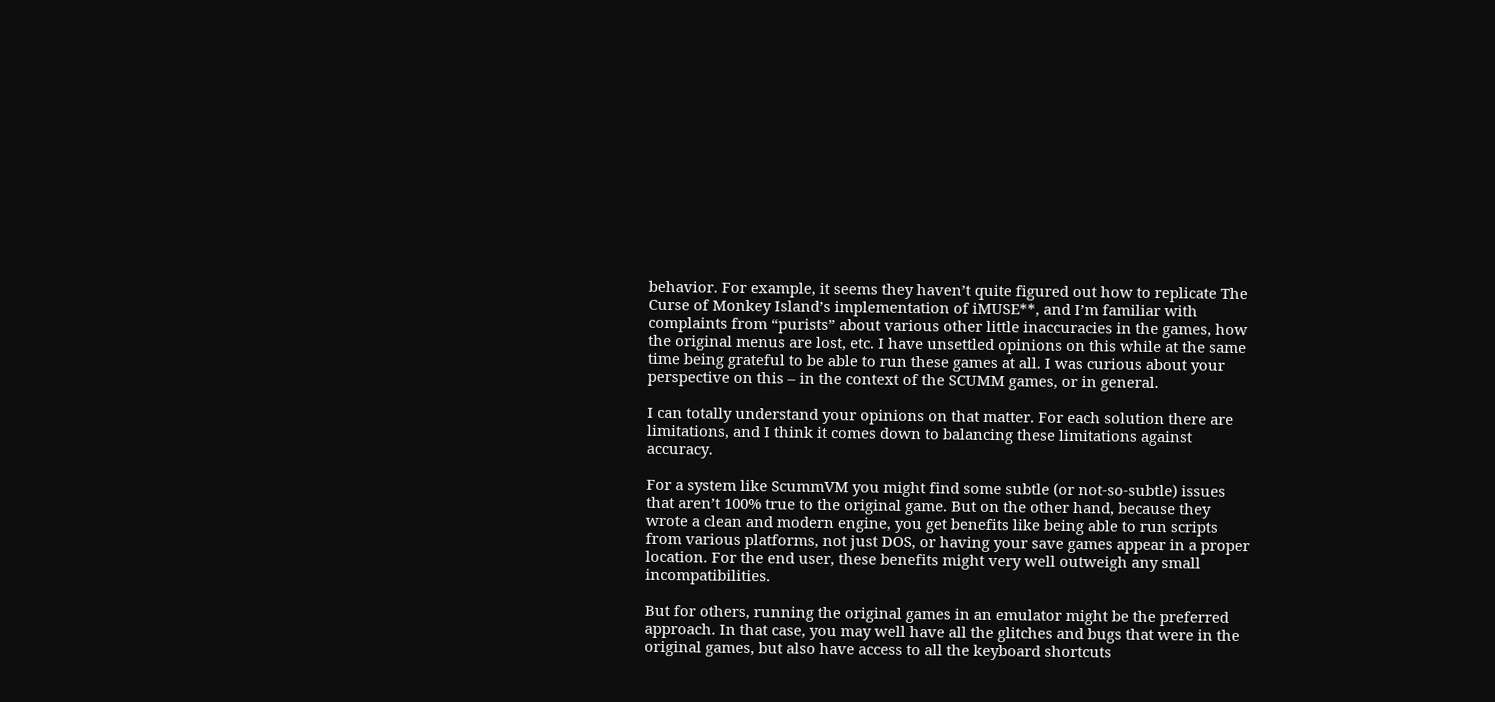behavior. For example, it seems they haven’t quite figured out how to replicate The Curse of Monkey Island’s implementation of iMUSE**, and I’m familiar with complaints from “purists” about various other little inaccuracies in the games, how the original menus are lost, etc. I have unsettled opinions on this while at the same time being grateful to be able to run these games at all. I was curious about your perspective on this – in the context of the SCUMM games, or in general.

I can totally understand your opinions on that matter. For each solution there are limitations, and I think it comes down to balancing these limitations against accuracy.

For a system like ScummVM you might find some subtle (or not-so-subtle) issues that aren’t 100% true to the original game. But on the other hand, because they wrote a clean and modern engine, you get benefits like being able to run scripts from various platforms, not just DOS, or having your save games appear in a proper location. For the end user, these benefits might very well outweigh any small incompatibilities.

But for others, running the original games in an emulator might be the preferred approach. In that case, you may well have all the glitches and bugs that were in the original games, but also have access to all the keyboard shortcuts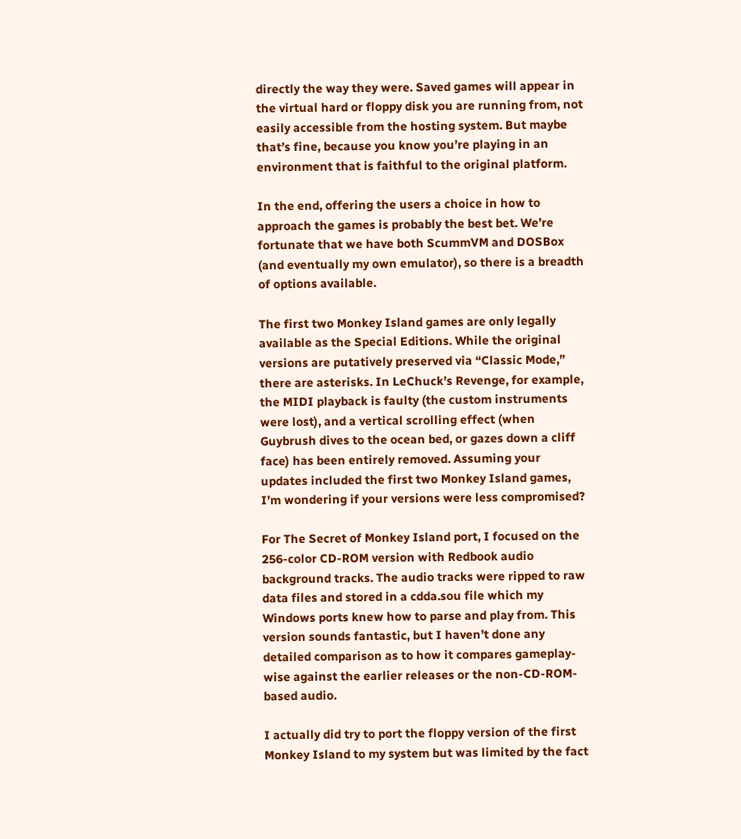directly the way they were. Saved games will appear in the virtual hard or floppy disk you are running from, not easily accessible from the hosting system. But maybe that’s fine, because you know you’re playing in an environment that is faithful to the original platform.

In the end, offering the users a choice in how to approach the games is probably the best bet. We’re fortunate that we have both ScummVM and DOSBox (and eventually my own emulator), so there is a breadth of options available.

The first two Monkey Island games are only legally available as the Special Editions. While the original versions are putatively preserved via “Classic Mode,” there are asterisks. In LeChuck’s Revenge, for example, the MIDI playback is faulty (the custom instruments were lost), and a vertical scrolling effect (when Guybrush dives to the ocean bed, or gazes down a cliff face) has been entirely removed. Assuming your updates included the first two Monkey Island games, I’m wondering if your versions were less compromised?

For The Secret of Monkey Island port, I focused on the 256-color CD-ROM version with Redbook audio background tracks. The audio tracks were ripped to raw data files and stored in a cdda.sou file which my Windows ports knew how to parse and play from. This version sounds fantastic, but I haven’t done any detailed comparison as to how it compares gameplay-wise against the earlier releases or the non-CD-ROM-based audio.

I actually did try to port the floppy version of the first Monkey Island to my system but was limited by the fact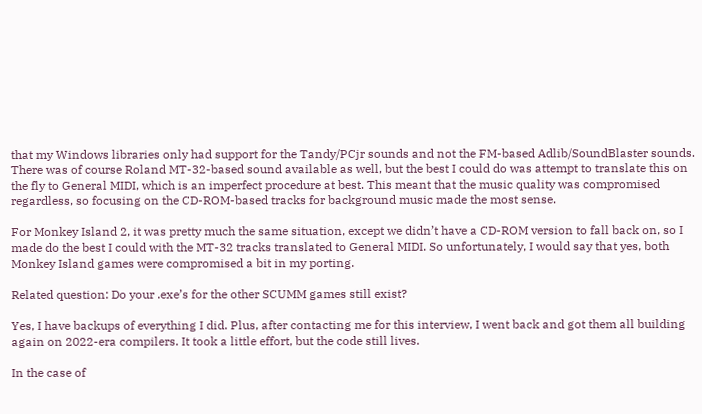that my Windows libraries only had support for the Tandy/PCjr sounds and not the FM-based Adlib/SoundBlaster sounds. There was of course Roland MT-32-based sound available as well, but the best I could do was attempt to translate this on the fly to General MIDI, which is an imperfect procedure at best. This meant that the music quality was compromised regardless, so focusing on the CD-ROM-based tracks for background music made the most sense.

For Monkey Island 2, it was pretty much the same situation, except we didn’t have a CD-ROM version to fall back on, so I made do the best I could with the MT-32 tracks translated to General MIDI. So unfortunately, I would say that yes, both Monkey Island games were compromised a bit in my porting.

Related question: Do your .exe’s for the other SCUMM games still exist?

Yes, I have backups of everything I did. Plus, after contacting me for this interview, I went back and got them all building again on 2022-era compilers. It took a little effort, but the code still lives.

In the case of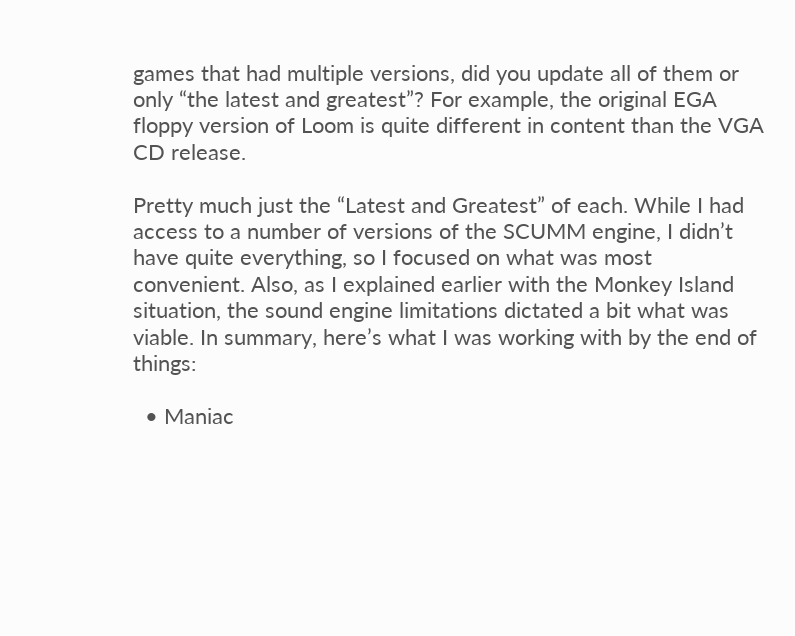games that had multiple versions, did you update all of them or only “the latest and greatest”? For example, the original EGA floppy version of Loom is quite different in content than the VGA CD release.

Pretty much just the “Latest and Greatest” of each. While I had access to a number of versions of the SCUMM engine, I didn’t have quite everything, so I focused on what was most convenient. Also, as I explained earlier with the Monkey Island situation, the sound engine limitations dictated a bit what was viable. In summary, here’s what I was working with by the end of things:

  • Maniac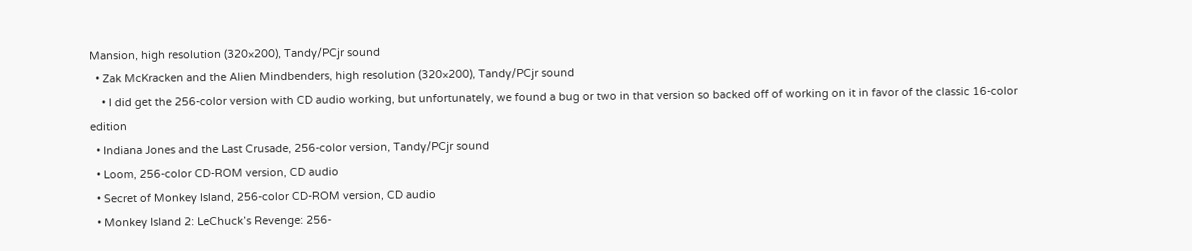Mansion, high resolution (320×200), Tandy/PCjr sound
  • Zak McKracken and the Alien Mindbenders, high resolution (320×200), Tandy/PCjr sound
    • I did get the 256-color version with CD audio working, but unfortunately, we found a bug or two in that version so backed off of working on it in favor of the classic 16-color edition
  • Indiana Jones and the Last Crusade, 256-color version, Tandy/PCjr sound
  • Loom, 256-color CD-ROM version, CD audio
  • Secret of Monkey Island, 256-color CD-ROM version, CD audio
  • Monkey Island 2: LeChuck’s Revenge: 256-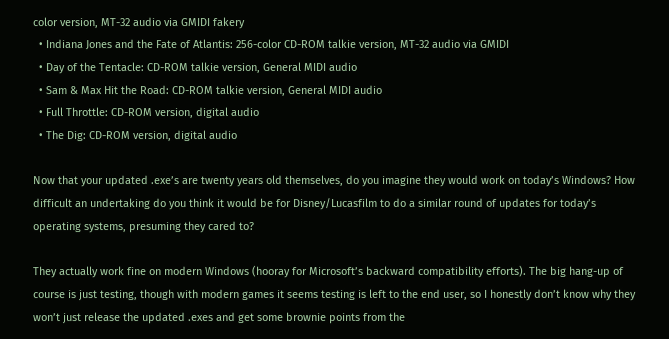color version, MT-32 audio via GMIDI fakery
  • Indiana Jones and the Fate of Atlantis: 256-color CD-ROM talkie version, MT-32 audio via GMIDI
  • Day of the Tentacle: CD-ROM talkie version, General MIDI audio
  • Sam & Max Hit the Road: CD-ROM talkie version, General MIDI audio
  • Full Throttle: CD-ROM version, digital audio
  • The Dig: CD-ROM version, digital audio

Now that your updated .exe’s are twenty years old themselves, do you imagine they would work on today’s Windows? How difficult an undertaking do you think it would be for Disney/Lucasfilm to do a similar round of updates for today’s operating systems, presuming they cared to?

They actually work fine on modern Windows (hooray for Microsoft’s backward compatibility efforts). The big hang-up of course is just testing, though with modern games it seems testing is left to the end user, so I honestly don’t know why they won’t just release the updated .exes and get some brownie points from the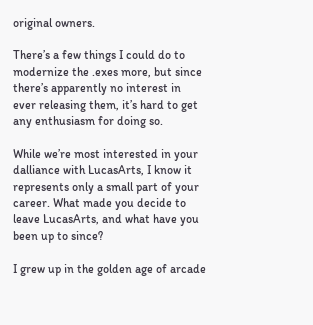original owners.

There’s a few things I could do to modernize the .exes more, but since there’s apparently no interest in ever releasing them, it’s hard to get any enthusiasm for doing so.

While we’re most interested in your dalliance with LucasArts, I know it represents only a small part of your career. What made you decide to leave LucasArts, and what have you been up to since?

I grew up in the golden age of arcade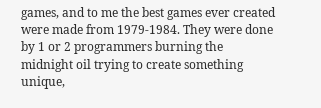games, and to me the best games ever created were made from 1979-1984. They were done by 1 or 2 programmers burning the midnight oil trying to create something unique,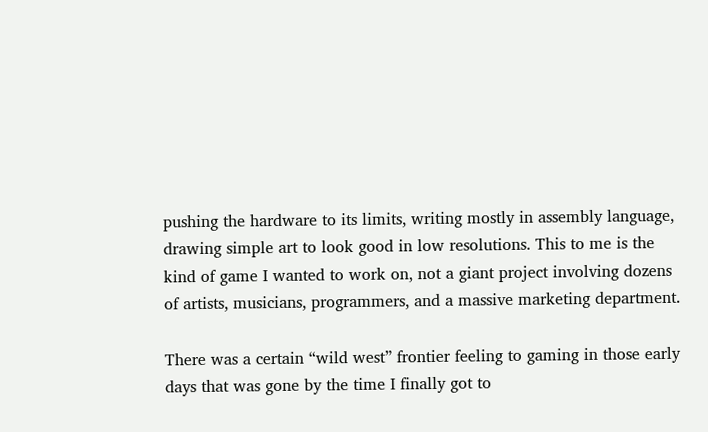pushing the hardware to its limits, writing mostly in assembly language, drawing simple art to look good in low resolutions. This to me is the kind of game I wanted to work on, not a giant project involving dozens of artists, musicians, programmers, and a massive marketing department.

There was a certain “wild west” frontier feeling to gaming in those early days that was gone by the time I finally got to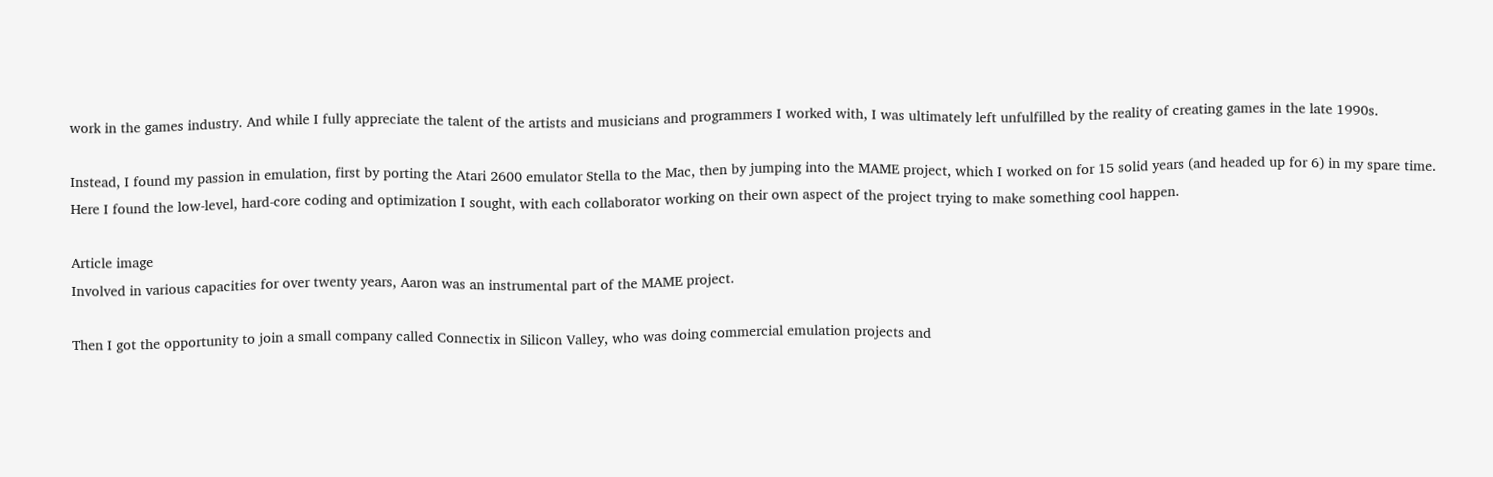work in the games industry. And while I fully appreciate the talent of the artists and musicians and programmers I worked with, I was ultimately left unfulfilled by the reality of creating games in the late 1990s.

Instead, I found my passion in emulation, first by porting the Atari 2600 emulator Stella to the Mac, then by jumping into the MAME project, which I worked on for 15 solid years (and headed up for 6) in my spare time. Here I found the low-level, hard-core coding and optimization I sought, with each collaborator working on their own aspect of the project trying to make something cool happen.

Article image
Involved in various capacities for over twenty years, Aaron was an instrumental part of the MAME project.

Then I got the opportunity to join a small company called Connectix in Silicon Valley, who was doing commercial emulation projects and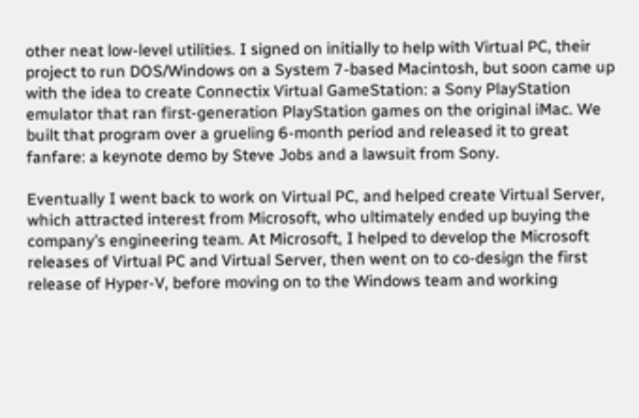other neat low-level utilities. I signed on initially to help with Virtual PC, their project to run DOS/Windows on a System 7-based Macintosh, but soon came up with the idea to create Connectix Virtual GameStation: a Sony PlayStation emulator that ran first-generation PlayStation games on the original iMac. We built that program over a grueling 6-month period and released it to great fanfare: a keynote demo by Steve Jobs and a lawsuit from Sony.

Eventually I went back to work on Virtual PC, and helped create Virtual Server, which attracted interest from Microsoft, who ultimately ended up buying the company’s engineering team. At Microsoft, I helped to develop the Microsoft releases of Virtual PC and Virtual Server, then went on to co-design the first release of Hyper-V, before moving on to the Windows team and working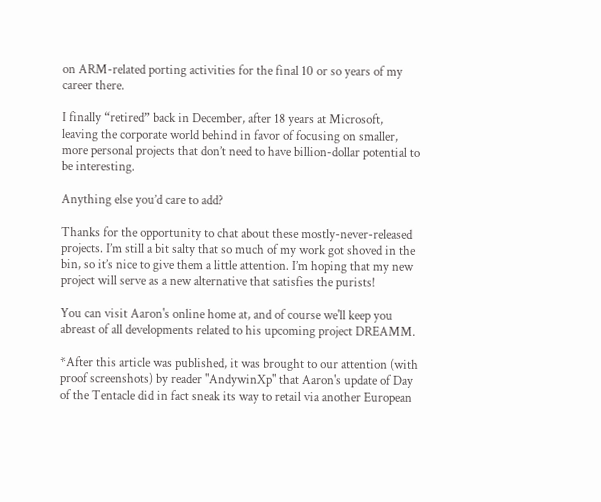on ARM-related porting activities for the final 10 or so years of my career there.

I finally “retired” back in December, after 18 years at Microsoft, leaving the corporate world behind in favor of focusing on smaller, more personal projects that don’t need to have billion-dollar potential to be interesting.

Anything else you’d care to add?

Thanks for the opportunity to chat about these mostly-never-released projects. I’m still a bit salty that so much of my work got shoved in the bin, so it’s nice to give them a little attention. I’m hoping that my new project will serve as a new alternative that satisfies the purists!

You can visit Aaron's online home at, and of course we'll keep you abreast of all developments related to his upcoming project DREAMM.

*After this article was published, it was brought to our attention (with proof screenshots) by reader "AndywinXp" that Aaron's update of Day of the Tentacle did in fact sneak its way to retail via another European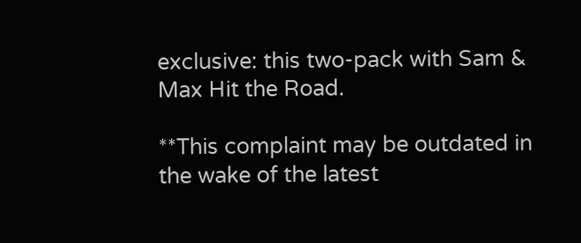exclusive: this two-pack with Sam & Max Hit the Road.

**This complaint may be outdated in the wake of the latest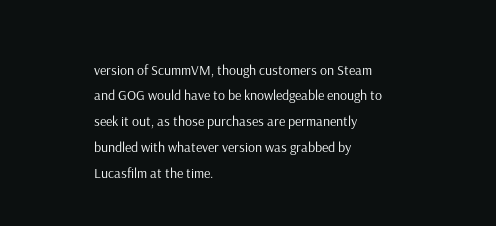version of ScummVM, though customers on Steam and GOG would have to be knowledgeable enough to seek it out, as those purchases are permanently bundled with whatever version was grabbed by Lucasfilm at the time.